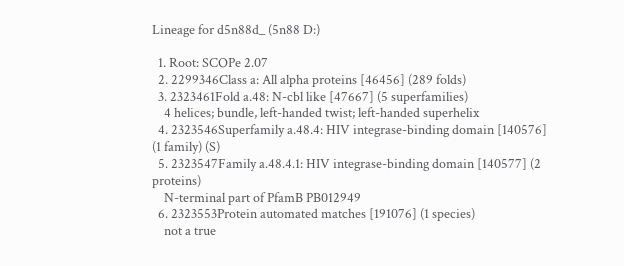Lineage for d5n88d_ (5n88 D:)

  1. Root: SCOPe 2.07
  2. 2299346Class a: All alpha proteins [46456] (289 folds)
  3. 2323461Fold a.48: N-cbl like [47667] (5 superfamilies)
    4 helices; bundle, left-handed twist; left-handed superhelix
  4. 2323546Superfamily a.48.4: HIV integrase-binding domain [140576] (1 family) (S)
  5. 2323547Family a.48.4.1: HIV integrase-binding domain [140577] (2 proteins)
    N-terminal part of PfamB PB012949
  6. 2323553Protein automated matches [191076] (1 species)
    not a true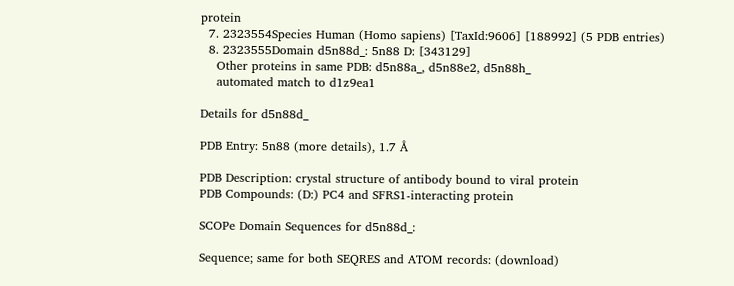protein
  7. 2323554Species Human (Homo sapiens) [TaxId:9606] [188992] (5 PDB entries)
  8. 2323555Domain d5n88d_: 5n88 D: [343129]
    Other proteins in same PDB: d5n88a_, d5n88e2, d5n88h_
    automated match to d1z9ea1

Details for d5n88d_

PDB Entry: 5n88 (more details), 1.7 Å

PDB Description: crystal structure of antibody bound to viral protein
PDB Compounds: (D:) PC4 and SFRS1-interacting protein

SCOPe Domain Sequences for d5n88d_:

Sequence; same for both SEQRES and ATOM records: (download)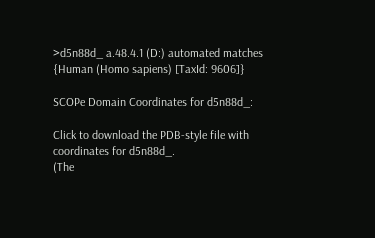>d5n88d_ a.48.4.1 (D:) automated matches {Human (Homo sapiens) [TaxId: 9606]}

SCOPe Domain Coordinates for d5n88d_:

Click to download the PDB-style file with coordinates for d5n88d_.
(The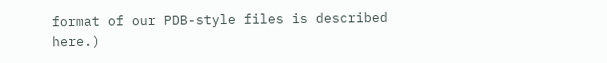format of our PDB-style files is described here.)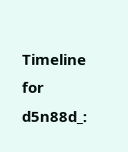Timeline for d5n88d_: